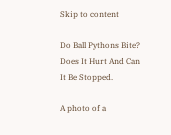Skip to content

Do Ball Pythons Bite? Does It Hurt And Can It Be Stopped.

A photo of a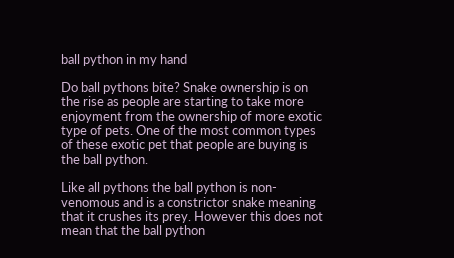ball python in my hand

Do ball pythons bite? Snake ownership is on the rise as people are starting to take more enjoyment from the ownership of more exotic type of pets. One of the most common types of these exotic pet that people are buying is the ball python.

Like all pythons the ball python is non-venomous and is a constrictor snake meaning that it crushes its prey. However this does not mean that the ball python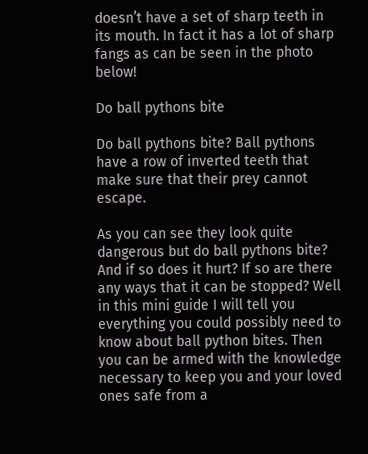doesn’t have a set of sharp teeth in its mouth. In fact it has a lot of sharp fangs as can be seen in the photo below!

Do ball pythons bite

Do ball pythons bite? Ball pythons have a row of inverted teeth that make sure that their prey cannot escape.

As you can see they look quite dangerous but do ball pythons bite? And if so does it hurt? If so are there any ways that it can be stopped? Well in this mini guide I will tell you everything you could possibly need to know about ball python bites. Then you can be armed with the knowledge necessary to keep you and your loved ones safe from a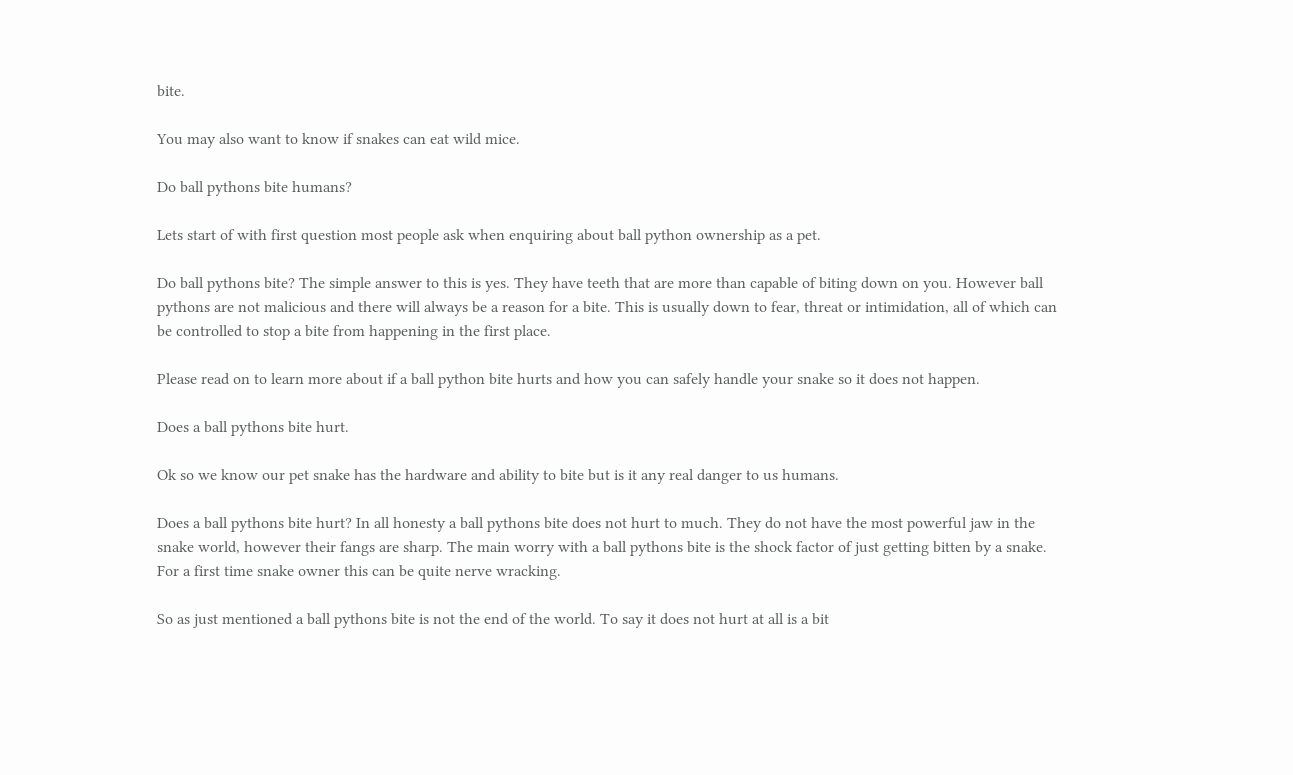bite.

You may also want to know if snakes can eat wild mice.

Do ball pythons bite humans?

Lets start of with first question most people ask when enquiring about ball python ownership as a pet.

Do ball pythons bite? The simple answer to this is yes. They have teeth that are more than capable of biting down on you. However ball pythons are not malicious and there will always be a reason for a bite. This is usually down to fear, threat or intimidation, all of which can be controlled to stop a bite from happening in the first place.

Please read on to learn more about if a ball python bite hurts and how you can safely handle your snake so it does not happen.

Does a ball pythons bite hurt.

Ok so we know our pet snake has the hardware and ability to bite but is it any real danger to us humans.

Does a ball pythons bite hurt? In all honesty a ball pythons bite does not hurt to much. They do not have the most powerful jaw in the snake world, however their fangs are sharp. The main worry with a ball pythons bite is the shock factor of just getting bitten by a snake. For a first time snake owner this can be quite nerve wracking.

So as just mentioned a ball pythons bite is not the end of the world. To say it does not hurt at all is a bit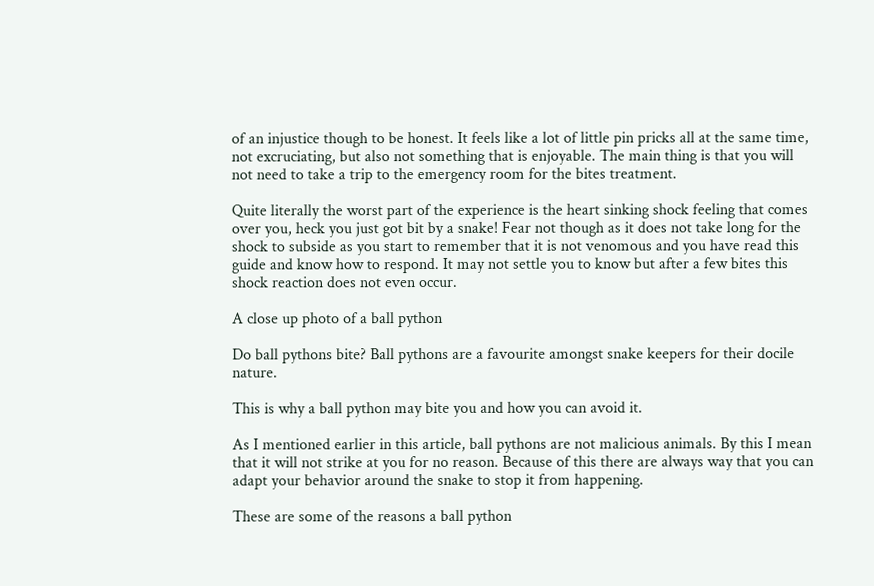of an injustice though to be honest. It feels like a lot of little pin pricks all at the same time, not excruciating, but also not something that is enjoyable. The main thing is that you will not need to take a trip to the emergency room for the bites treatment.

Quite literally the worst part of the experience is the heart sinking shock feeling that comes over you, heck you just got bit by a snake! Fear not though as it does not take long for the shock to subside as you start to remember that it is not venomous and you have read this guide and know how to respond. It may not settle you to know but after a few bites this shock reaction does not even occur.

A close up photo of a ball python

Do ball pythons bite? Ball pythons are a favourite amongst snake keepers for their docile nature.

This is why a ball python may bite you and how you can avoid it.

As I mentioned earlier in this article, ball pythons are not malicious animals. By this I mean that it will not strike at you for no reason. Because of this there are always way that you can adapt your behavior around the snake to stop it from happening.

These are some of the reasons a ball python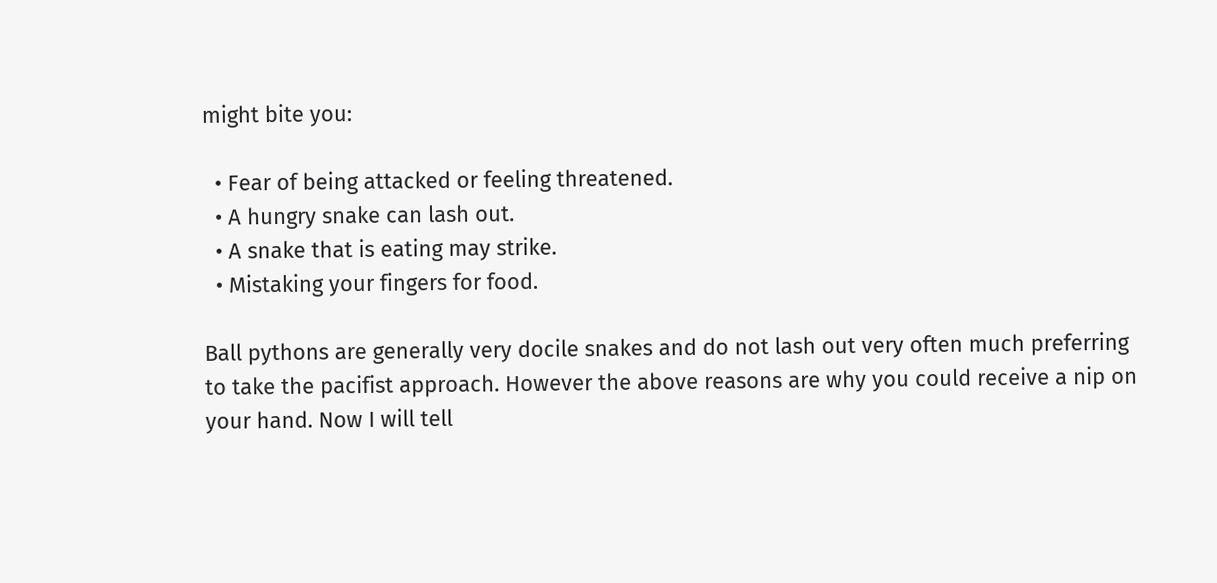might bite you:

  • Fear of being attacked or feeling threatened.
  • A hungry snake can lash out.
  • A snake that is eating may strike.
  • Mistaking your fingers for food.

Ball pythons are generally very docile snakes and do not lash out very often much preferring to take the pacifist approach. However the above reasons are why you could receive a nip on your hand. Now I will tell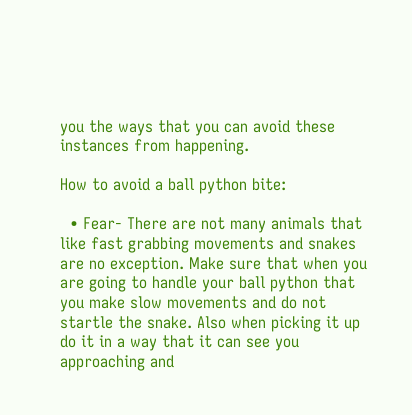you the ways that you can avoid these instances from happening.

How to avoid a ball python bite:

  • Fear- There are not many animals that like fast grabbing movements and snakes are no exception. Make sure that when you are going to handle your ball python that you make slow movements and do not startle the snake. Also when picking it up do it in a way that it can see you approaching and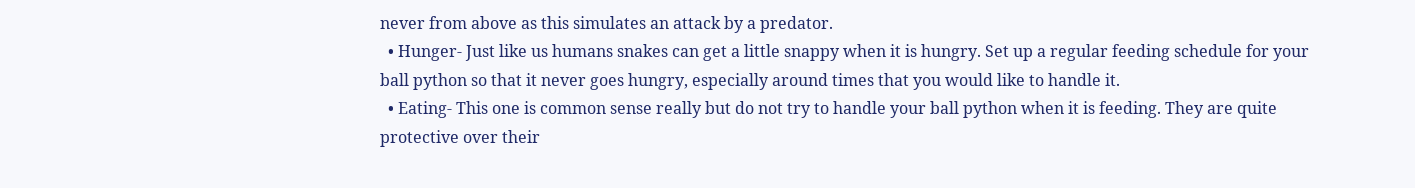never from above as this simulates an attack by a predator.
  • Hunger- Just like us humans snakes can get a little snappy when it is hungry. Set up a regular feeding schedule for your ball python so that it never goes hungry, especially around times that you would like to handle it.
  • Eating- This one is common sense really but do not try to handle your ball python when it is feeding. They are quite protective over their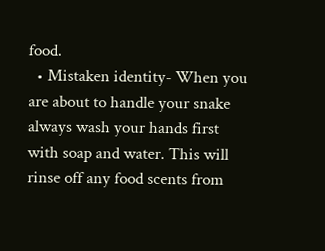food.
  • Mistaken identity- When you are about to handle your snake always wash your hands first with soap and water. This will rinse off any food scents from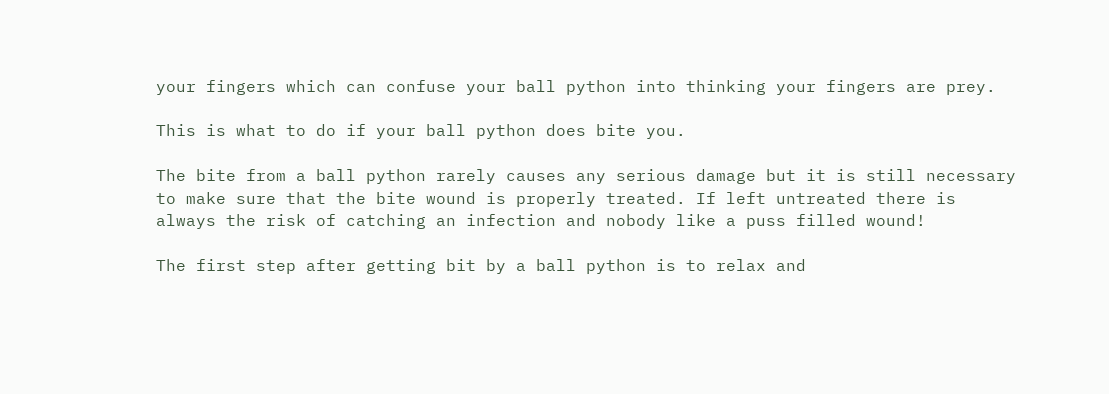your fingers which can confuse your ball python into thinking your fingers are prey.

This is what to do if your ball python does bite you.

The bite from a ball python rarely causes any serious damage but it is still necessary to make sure that the bite wound is properly treated. If left untreated there is always the risk of catching an infection and nobody like a puss filled wound!

The first step after getting bit by a ball python is to relax and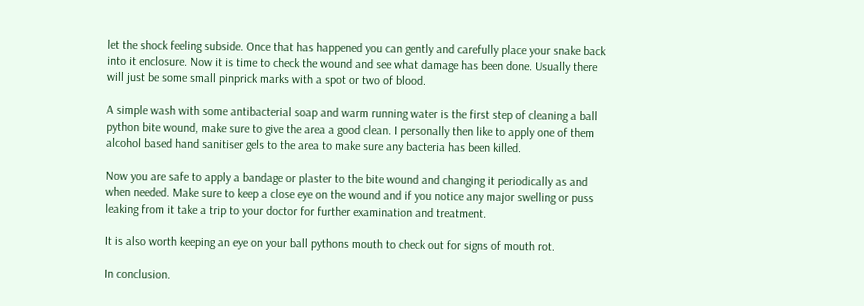let the shock feeling subside. Once that has happened you can gently and carefully place your snake back into it enclosure. Now it is time to check the wound and see what damage has been done. Usually there will just be some small pinprick marks with a spot or two of blood.

A simple wash with some antibacterial soap and warm running water is the first step of cleaning a ball python bite wound, make sure to give the area a good clean. I personally then like to apply one of them alcohol based hand sanitiser gels to the area to make sure any bacteria has been killed.

Now you are safe to apply a bandage or plaster to the bite wound and changing it periodically as and when needed. Make sure to keep a close eye on the wound and if you notice any major swelling or puss leaking from it take a trip to your doctor for further examination and treatment.

It is also worth keeping an eye on your ball pythons mouth to check out for signs of mouth rot.

In conclusion.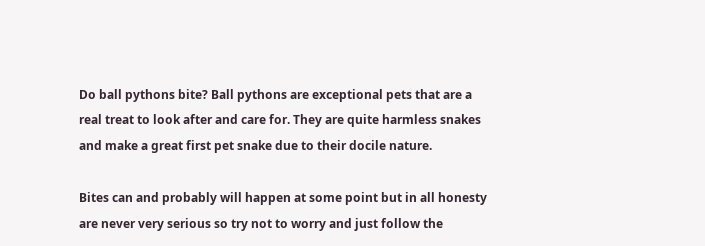Do ball pythons bite? Ball pythons are exceptional pets that are a real treat to look after and care for. They are quite harmless snakes and make a great first pet snake due to their docile nature.

Bites can and probably will happen at some point but in all honesty are never very serious so try not to worry and just follow the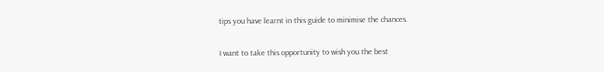tips you have learnt in this guide to minimise the chances.

I want to take this opportunity to wish you the best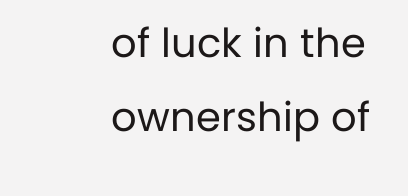of luck in the ownership of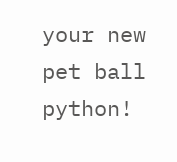your new pet ball python!